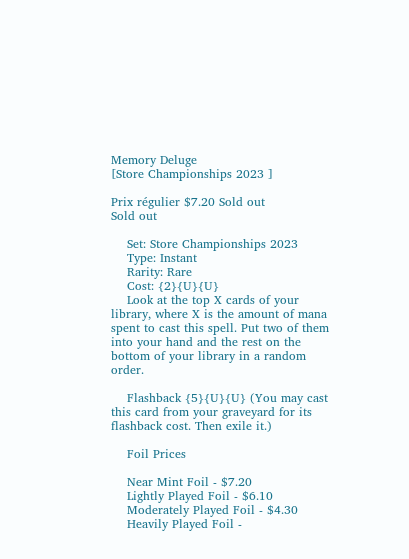Memory Deluge
[Store Championships 2023 ]

Prix régulier $7.20 Sold out
Sold out

    Set: Store Championships 2023
    Type: Instant
    Rarity: Rare
    Cost: {2}{U}{U}
    Look at the top X cards of your library, where X is the amount of mana spent to cast this spell. Put two of them into your hand and the rest on the bottom of your library in a random order.

    Flashback {5}{U}{U} (You may cast this card from your graveyard for its flashback cost. Then exile it.)

    Foil Prices

    Near Mint Foil - $7.20
    Lightly Played Foil - $6.10
    Moderately Played Foil - $4.30
    Heavily Played Foil -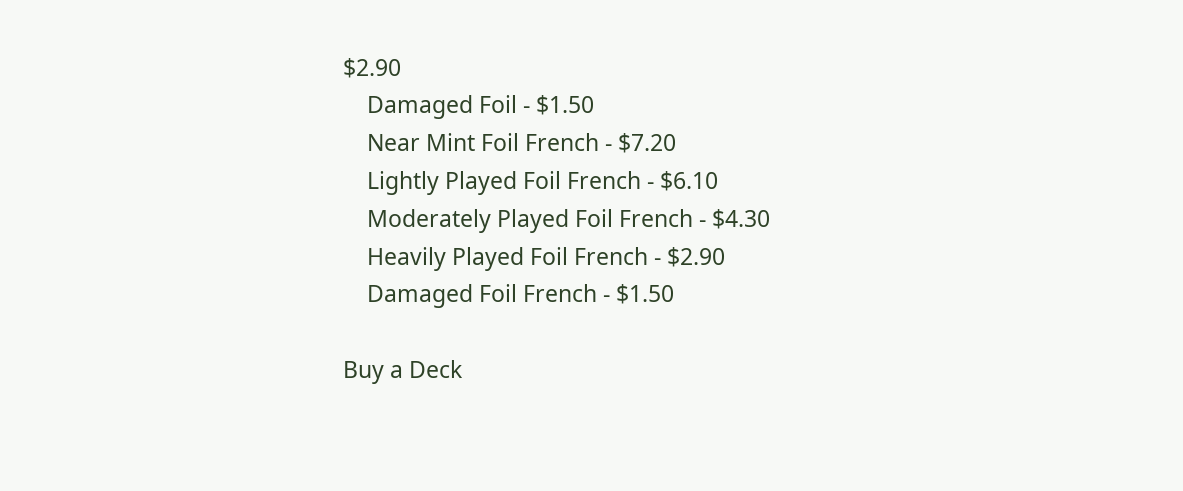$2.90
    Damaged Foil - $1.50
    Near Mint Foil French - $7.20
    Lightly Played Foil French - $6.10
    Moderately Played Foil French - $4.30
    Heavily Played Foil French - $2.90
    Damaged Foil French - $1.50

Buy a Deck